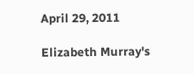April 29, 2011

Elizabeth Murray's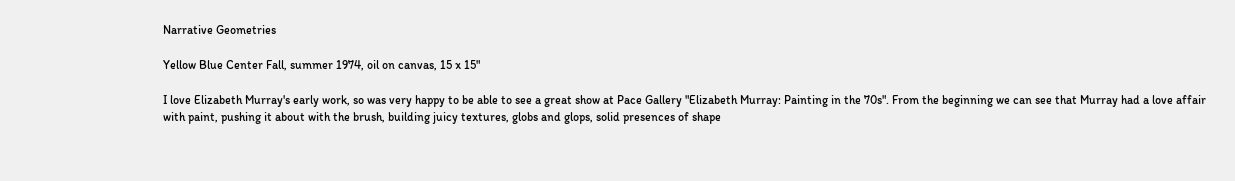Narrative Geometries

Yellow Blue Center Fall, summer 1974, oil on canvas, 15 x 15"

I love Elizabeth Murray's early work, so was very happy to be able to see a great show at Pace Gallery "Elizabeth Murray: Painting in the 70s". From the beginning we can see that Murray had a love affair with paint, pushing it about with the brush, building juicy textures, globs and glops, solid presences of shape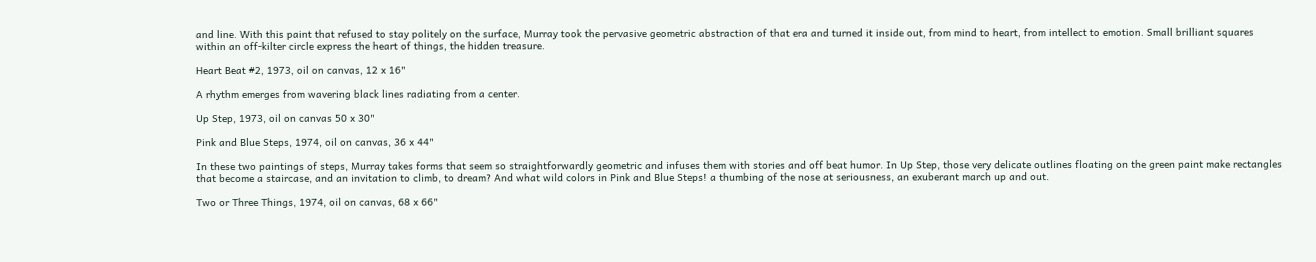and line. With this paint that refused to stay politely on the surface, Murray took the pervasive geometric abstraction of that era and turned it inside out, from mind to heart, from intellect to emotion. Small brilliant squares within an off-kilter circle express the heart of things, the hidden treasure.

Heart Beat #2, 1973, oil on canvas, 12 x 16"

A rhythm emerges from wavering black lines radiating from a center.

Up Step, 1973, oil on canvas 50 x 30"

Pink and Blue Steps, 1974, oil on canvas, 36 x 44"

In these two paintings of steps, Murray takes forms that seem so straightforwardly geometric and infuses them with stories and off beat humor. In Up Step, those very delicate outlines floating on the green paint make rectangles that become a staircase, and an invitation to climb, to dream? And what wild colors in Pink and Blue Steps! a thumbing of the nose at seriousness, an exuberant march up and out.

Two or Three Things, 1974, oil on canvas, 68 x 66"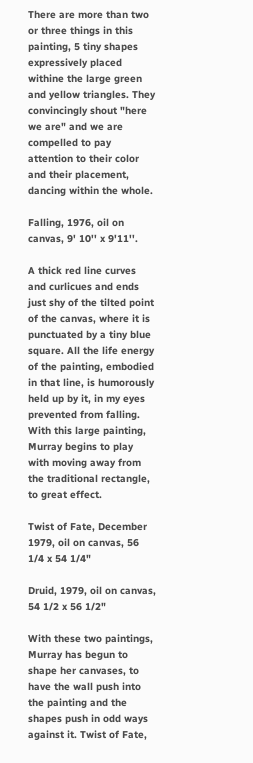There are more than two or three things in this painting, 5 tiny shapes expressively placed withine the large green and yellow triangles. They convincingly shout "here we are" and we are compelled to pay attention to their color and their placement, dancing within the whole.

Falling, 1976, oil on canvas, 9' 10'' x 9'11''.

A thick red line curves and curlicues and ends just shy of the tilted point of the canvas, where it is punctuated by a tiny blue square. All the life energy of the painting, embodied in that line, is humorously held up by it, in my eyes prevented from falling. With this large painting, Murray begins to play with moving away from the traditional rectangle, to great effect.

Twist of Fate, December 1979, oil on canvas, 56 1/4 x 54 1/4"

Druid, 1979, oil on canvas, 54 1/2 x 56 1/2"

With these two paintings, Murray has begun to shape her canvases, to have the wall push into the painting and the shapes push in odd ways against it. Twist of Fate,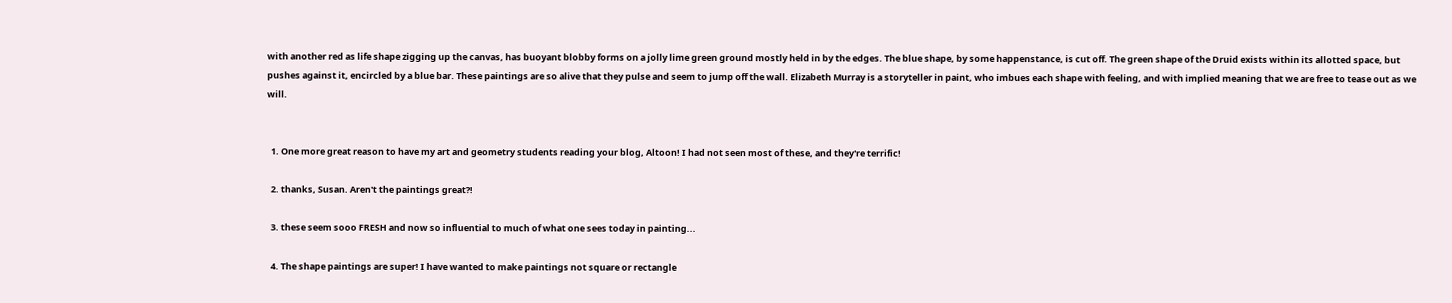with another red as life shape zigging up the canvas, has buoyant blobby forms on a jolly lime green ground mostly held in by the edges. The blue shape, by some happenstance, is cut off. The green shape of the Druid exists within its allotted space, but pushes against it, encircled by a blue bar. These paintings are so alive that they pulse and seem to jump off the wall. Elizabeth Murray is a storyteller in paint, who imbues each shape with feeling, and with implied meaning that we are free to tease out as we will.


  1. One more great reason to have my art and geometry students reading your blog, Altoon! I had not seen most of these, and they're terrific!

  2. thanks, Susan. Aren't the paintings great?!

  3. these seem sooo FRESH and now so influential to much of what one sees today in painting...

  4. The shape paintings are super! I have wanted to make paintings not square or rectangle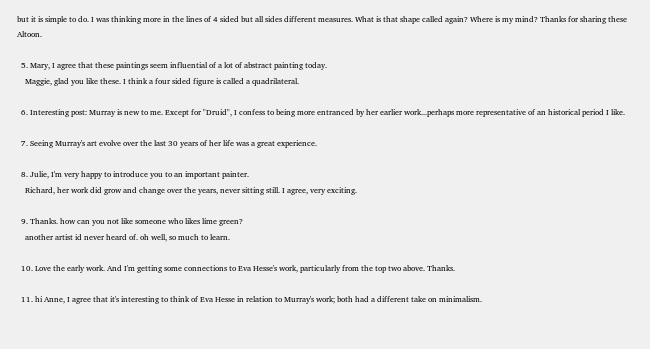but it is simple to do. I was thinking more in the lines of 4 sided but all sides different measures. What is that shape called again? Where is my mind? Thanks for sharing these Altoon.

  5. Mary, I agree that these paintings seem influential of a lot of abstract painting today.
    Maggie, glad you like these. I think a four sided figure is called a quadrilateral.

  6. Interesting post: Murray is new to me. Except for "Druid", I confess to being more entranced by her earlier work...perhaps more representative of an historical period I like.

  7. Seeing Murray's art evolve over the last 30 years of her life was a great experience.

  8. Julie, I'm very happy to introduce you to an important painter.
    Richard, her work did grow and change over the years, never sitting still. I agree, very exciting.

  9. Thanks. how can you not like someone who likes lime green?
    another artist id never heard of. oh well, so much to learn.

  10. Love the early work. And I'm getting some connections to Eva Hesse's work, particularly from the top two above. Thanks.

  11. hi Anne, I agree that it's interesting to think of Eva Hesse in relation to Murray's work; both had a different take on minimalism.